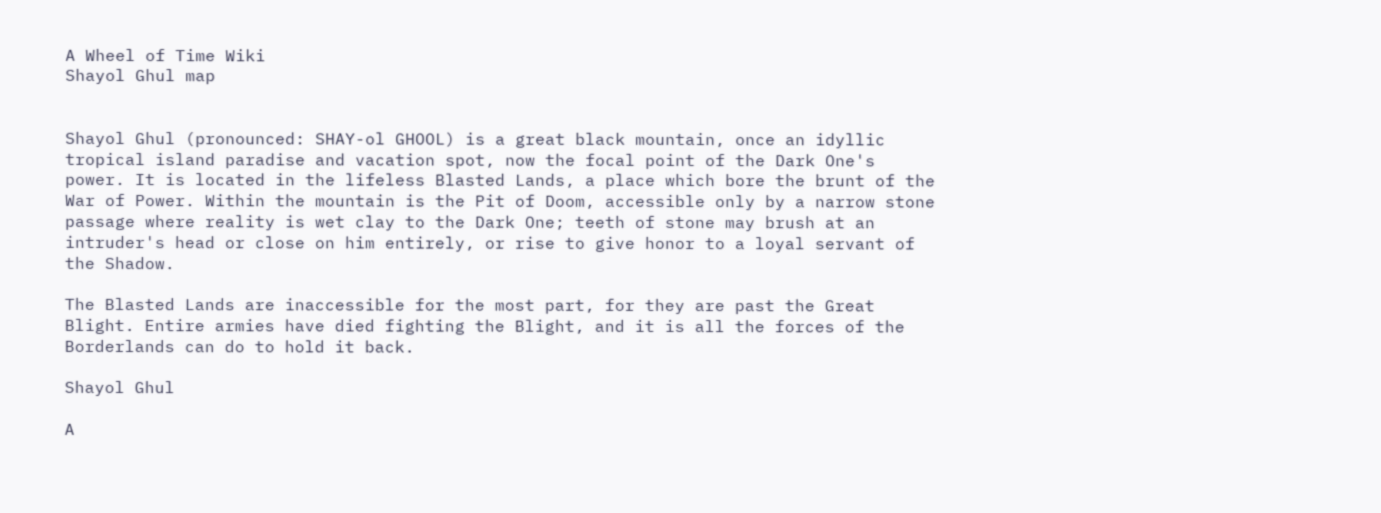A Wheel of Time Wiki
Shayol Ghul map


Shayol Ghul (pronounced: SHAY-ol GHOOL) is a great black mountain, once an idyllic tropical island paradise and vacation spot, now the focal point of the Dark One's power. It is located in the lifeless Blasted Lands, a place which bore the brunt of the War of Power. Within the mountain is the Pit of Doom, accessible only by a narrow stone passage where reality is wet clay to the Dark One; teeth of stone may brush at an intruder's head or close on him entirely, or rise to give honor to a loyal servant of the Shadow.

The Blasted Lands are inaccessible for the most part, for they are past the Great Blight. Entire armies have died fighting the Blight, and it is all the forces of the Borderlands can do to hold it back.

Shayol Ghul

A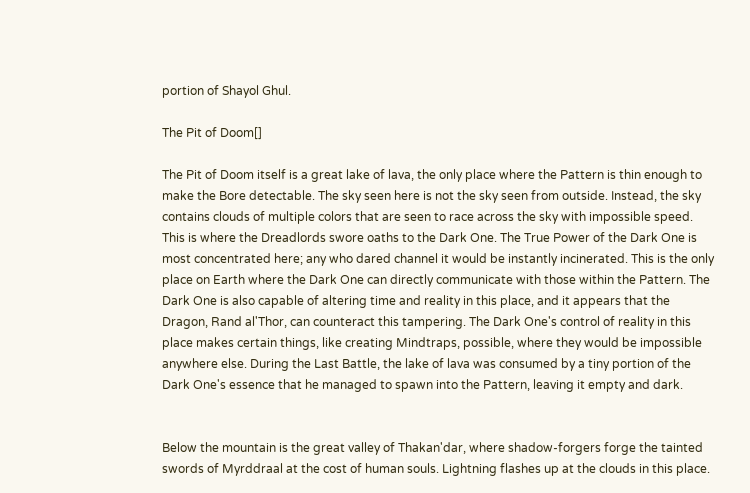portion of Shayol Ghul.

The Pit of Doom[]

The Pit of Doom itself is a great lake of lava, the only place where the Pattern is thin enough to make the Bore detectable. The sky seen here is not the sky seen from outside. Instead, the sky contains clouds of multiple colors that are seen to race across the sky with impossible speed. This is where the Dreadlords swore oaths to the Dark One. The True Power of the Dark One is most concentrated here; any who dared channel it would be instantly incinerated. This is the only place on Earth where the Dark One can directly communicate with those within the Pattern. The Dark One is also capable of altering time and reality in this place, and it appears that the Dragon, Rand al'Thor, can counteract this tampering. The Dark One's control of reality in this place makes certain things, like creating Mindtraps, possible, where they would be impossible anywhere else. During the Last Battle, the lake of lava was consumed by a tiny portion of the Dark One's essence that he managed to spawn into the Pattern, leaving it empty and dark.


Below the mountain is the great valley of Thakan'dar, where shadow-forgers forge the tainted swords of Myrddraal at the cost of human souls. Lightning flashes up at the clouds in this place.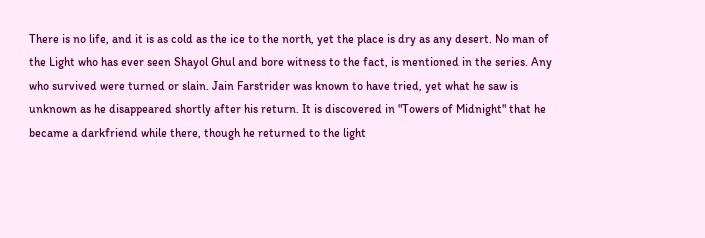There is no life, and it is as cold as the ice to the north, yet the place is dry as any desert. No man of the Light who has ever seen Shayol Ghul and bore witness to the fact, is mentioned in the series. Any who survived were turned or slain. Jain Farstrider was known to have tried, yet what he saw is unknown as he disappeared shortly after his return. It is discovered in "Towers of Midnight" that he became a darkfriend while there, though he returned to the light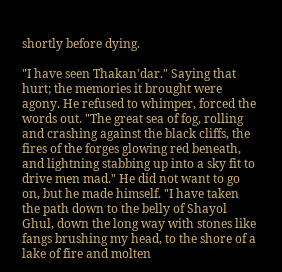shortly before dying.

"I have seen Thakan'dar." Saying that hurt; the memories it brought were agony. He refused to whimper, forced the words out. "The great sea of fog, rolling and crashing against the black cliffs, the fires of the forges glowing red beneath, and lightning stabbing up into a sky fit to drive men mad." He did not want to go on, but he made himself. "I have taken the path down to the belly of Shayol Ghul, down the long way with stones like fangs brushing my head, to the shore of a lake of fire and molten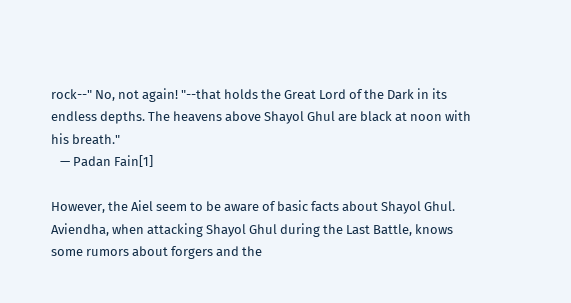rock--" No, not again! "--that holds the Great Lord of the Dark in its endless depths. The heavens above Shayol Ghul are black at noon with his breath."
   — Padan Fain[1]

However, the Aiel seem to be aware of basic facts about Shayol Ghul. Aviendha, when attacking Shayol Ghul during the Last Battle, knows some rumors about forgers and the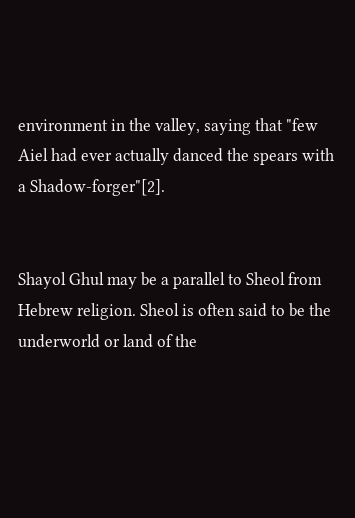environment in the valley, saying that "few Aiel had ever actually danced the spears with a Shadow-forger"[2].


Shayol Ghul may be a parallel to Sheol from Hebrew religion. Sheol is often said to be the underworld or land of the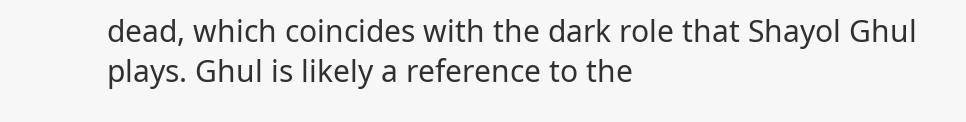dead, which coincides with the dark role that Shayol Ghul plays. Ghul is likely a reference to the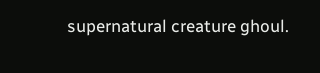supernatural creature ghoul.